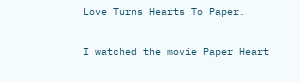Love Turns Hearts To Paper.

I watched the movie Paper Heart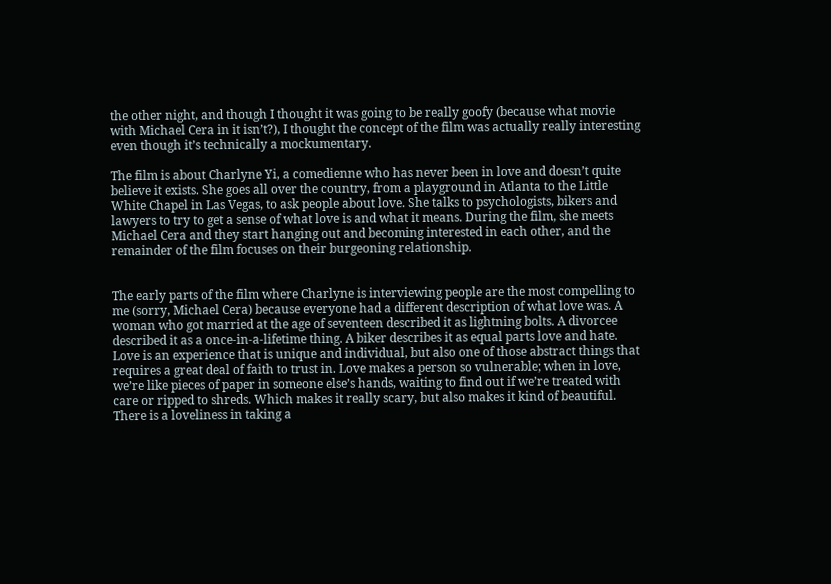the other night, and though I thought it was going to be really goofy (because what movie with Michael Cera in it isn’t?), I thought the concept of the film was actually really interesting even though it’s technically a mockumentary.

The film is about Charlyne Yi, a comedienne who has never been in love and doesn’t quite believe it exists. She goes all over the country, from a playground in Atlanta to the Little White Chapel in Las Vegas, to ask people about love. She talks to psychologists, bikers and lawyers to try to get a sense of what love is and what it means. During the film, she meets Michael Cera and they start hanging out and becoming interested in each other, and the remainder of the film focuses on their burgeoning relationship.


The early parts of the film where Charlyne is interviewing people are the most compelling to me (sorry, Michael Cera) because everyone had a different description of what love was. A woman who got married at the age of seventeen described it as lightning bolts. A divorcee described it as a once-in-a-lifetime thing. A biker describes it as equal parts love and hate. Love is an experience that is unique and individual, but also one of those abstract things that requires a great deal of faith to trust in. Love makes a person so vulnerable; when in love, we’re like pieces of paper in someone else’s hands, waiting to find out if we’re treated with care or ripped to shreds. Which makes it really scary, but also makes it kind of beautiful. There is a loveliness in taking a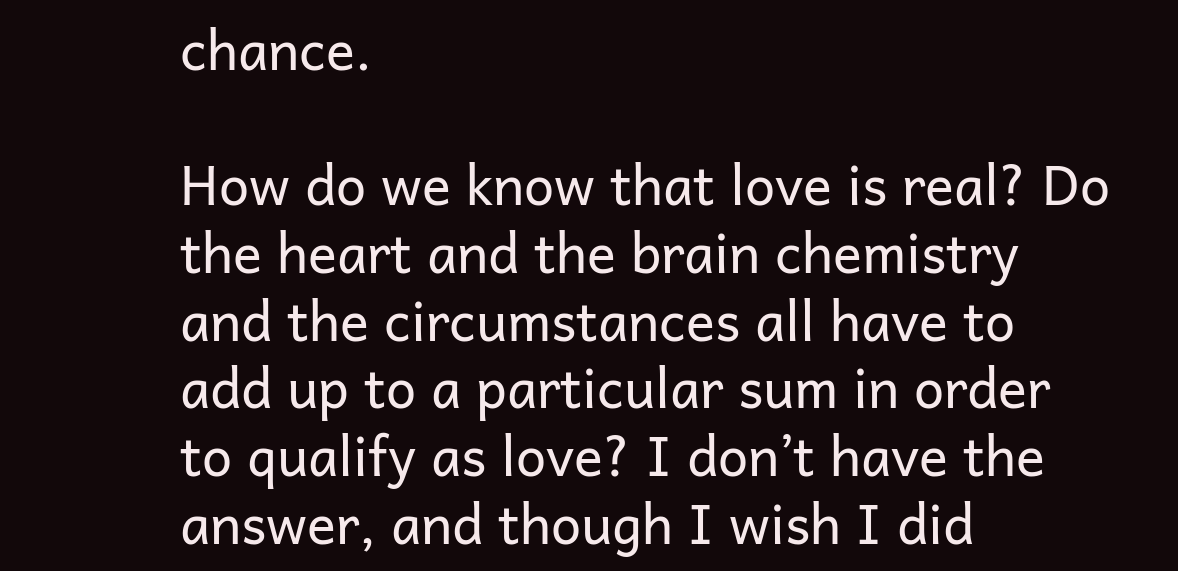chance.

How do we know that love is real? Do the heart and the brain chemistry and the circumstances all have to add up to a particular sum in order to qualify as love? I don’t have the answer, and though I wish I did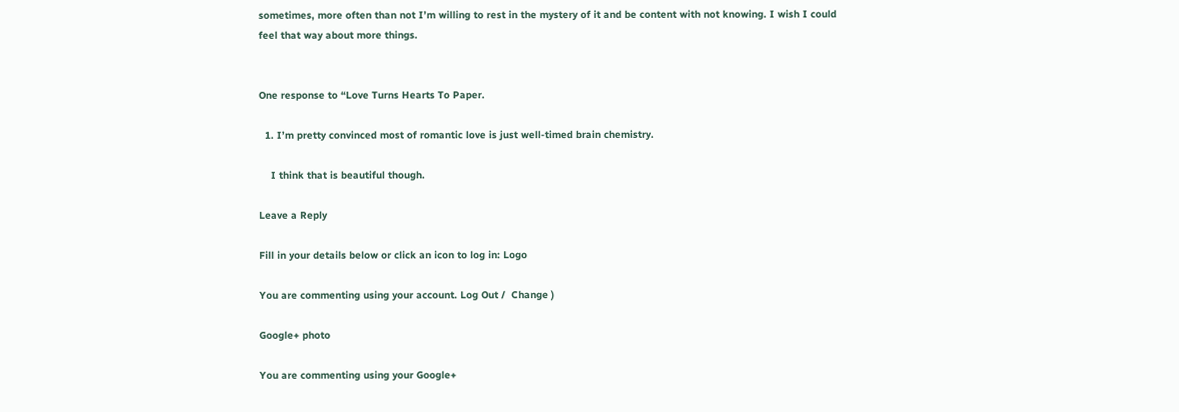sometimes, more often than not I’m willing to rest in the mystery of it and be content with not knowing. I wish I could feel that way about more things.


One response to “Love Turns Hearts To Paper.

  1. I’m pretty convinced most of romantic love is just well-timed brain chemistry.

    I think that is beautiful though.

Leave a Reply

Fill in your details below or click an icon to log in: Logo

You are commenting using your account. Log Out /  Change )

Google+ photo

You are commenting using your Google+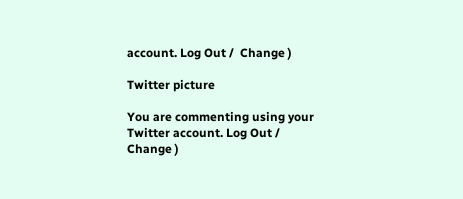account. Log Out /  Change )

Twitter picture

You are commenting using your Twitter account. Log Out /  Change )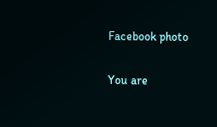Facebook photo

You are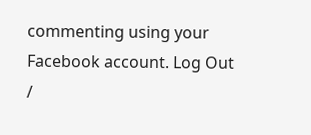commenting using your Facebook account. Log Out /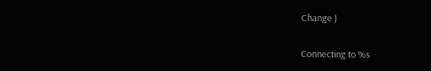Change )


Connecting to %s